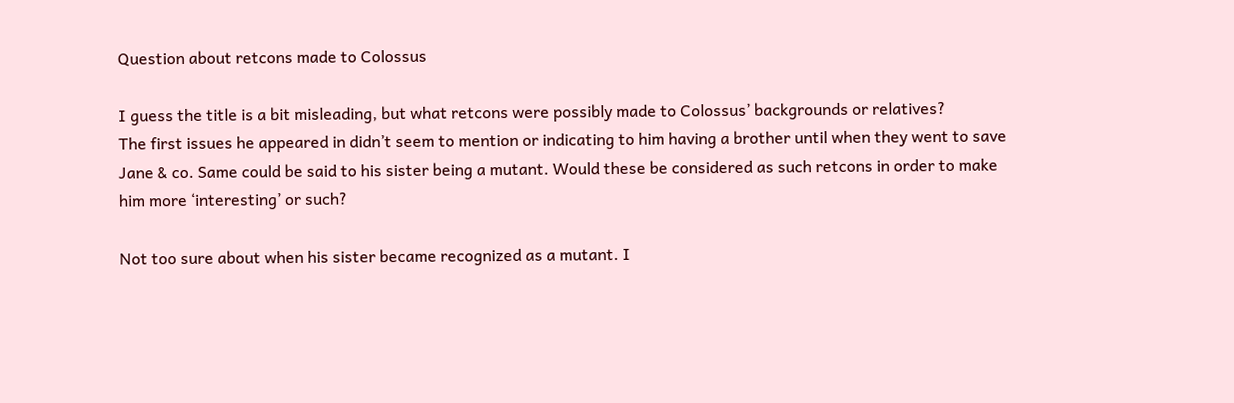Question about retcons made to Colossus

I guess the title is a bit misleading, but what retcons were possibly made to Colossus’ backgrounds or relatives?
The first issues he appeared in didn’t seem to mention or indicating to him having a brother until when they went to save Jane & co. Same could be said to his sister being a mutant. Would these be considered as such retcons in order to make him more ‘interesting’ or such?

Not too sure about when his sister became recognized as a mutant. I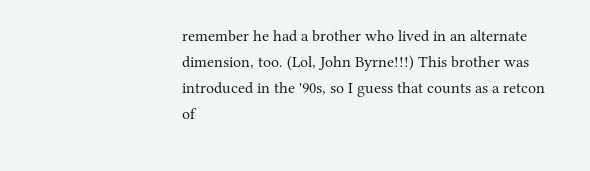remember he had a brother who lived in an alternate dimension, too. (Lol, John Byrne!!!) This brother was introduced in the '90s, so I guess that counts as a retcon of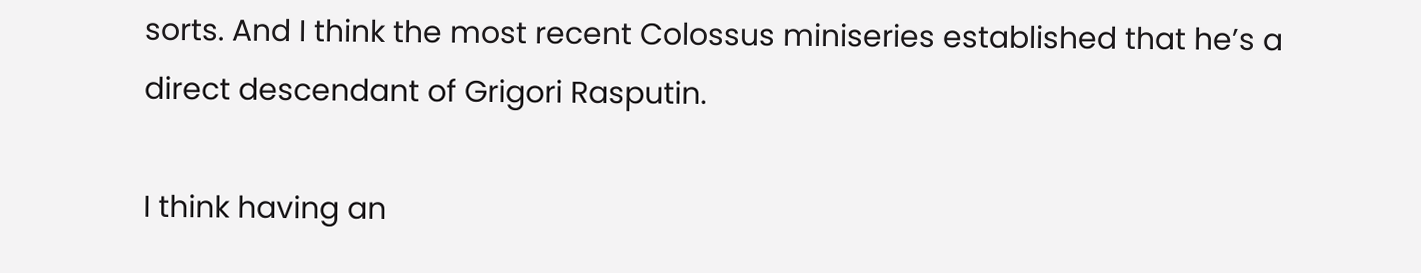sorts. And I think the most recent Colossus miniseries established that he’s a direct descendant of Grigori Rasputin.

I think having an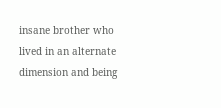insane brother who lived in an alternate dimension and being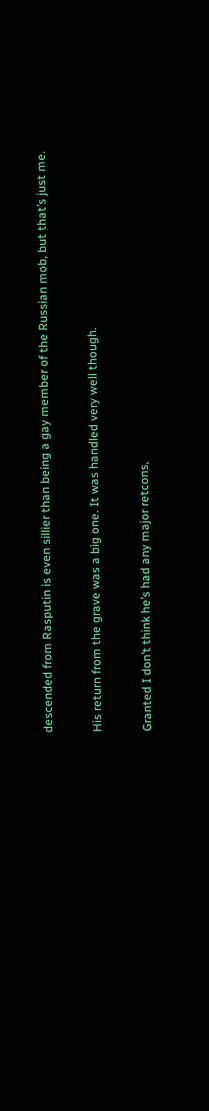descended from Rasputin is even sillier than being a gay member of the Russian mob, but that’s just me.

His return from the grave was a big one. It was handled very well though.

Granted I don’t think he’s had any major retcons,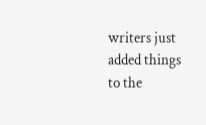writers just added things to the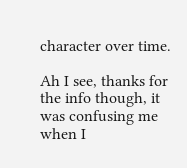character over time.

Ah I see, thanks for the info though, it was confusing me when I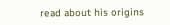read about his origins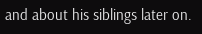and about his siblings later on.